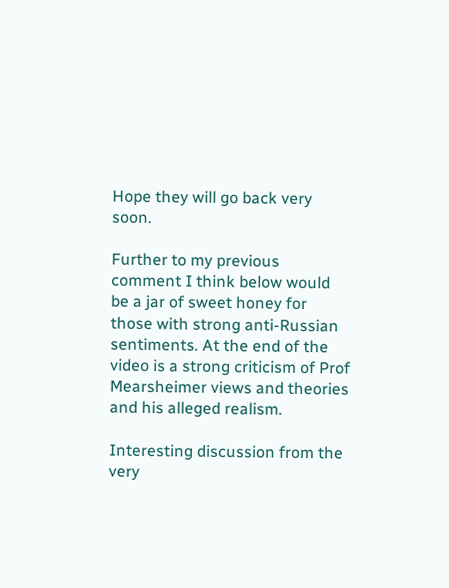Hope they will go back very soon.

Further to my previous comment I think below would be a jar of sweet honey for those with strong anti-Russian sentiments. At the end of the video is a strong criticism of Prof Mearsheimer views and theories and his alleged realism.

Interesting discussion from the very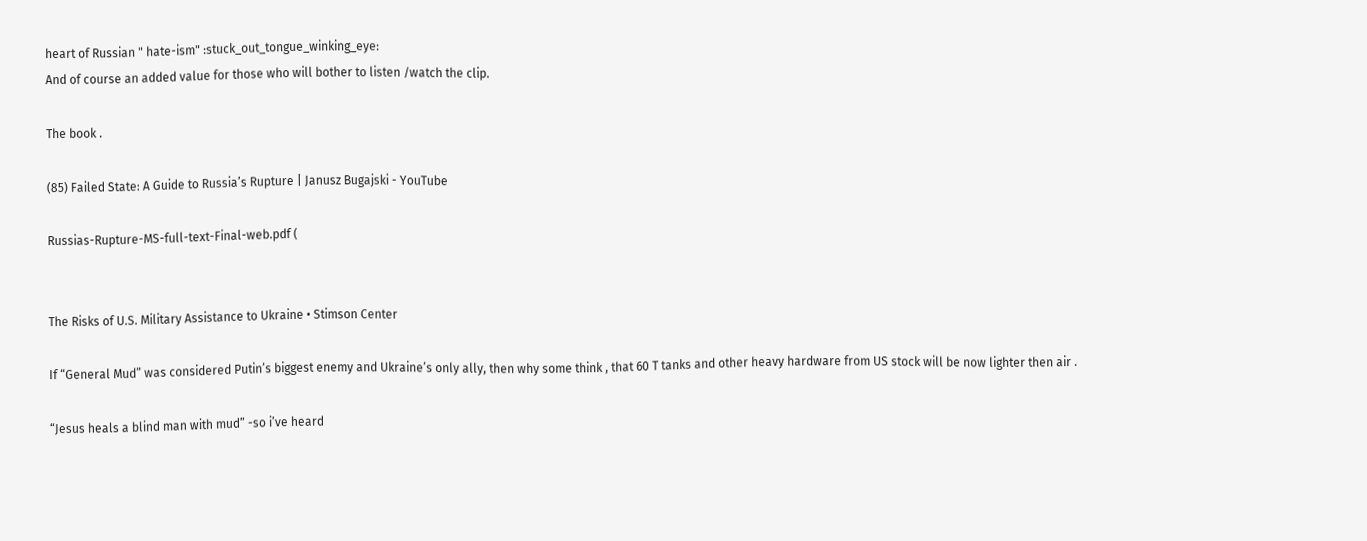heart of Russian " hate-ism" :stuck_out_tongue_winking_eye:
And of course an added value for those who will bother to listen /watch the clip.

The book .

(85) Failed State: A Guide to Russia’s Rupture | Janusz Bugajski - YouTube

Russias-Rupture-MS-full-text-Final-web.pdf (


The Risks of U.S. Military Assistance to Ukraine • Stimson Center

If “General Mud” was considered Putin’s biggest enemy and Ukraine’s only ally, then why some think , that 60 T tanks and other heavy hardware from US stock will be now lighter then air .

“Jesus heals a blind man with mud” -so i’ve heard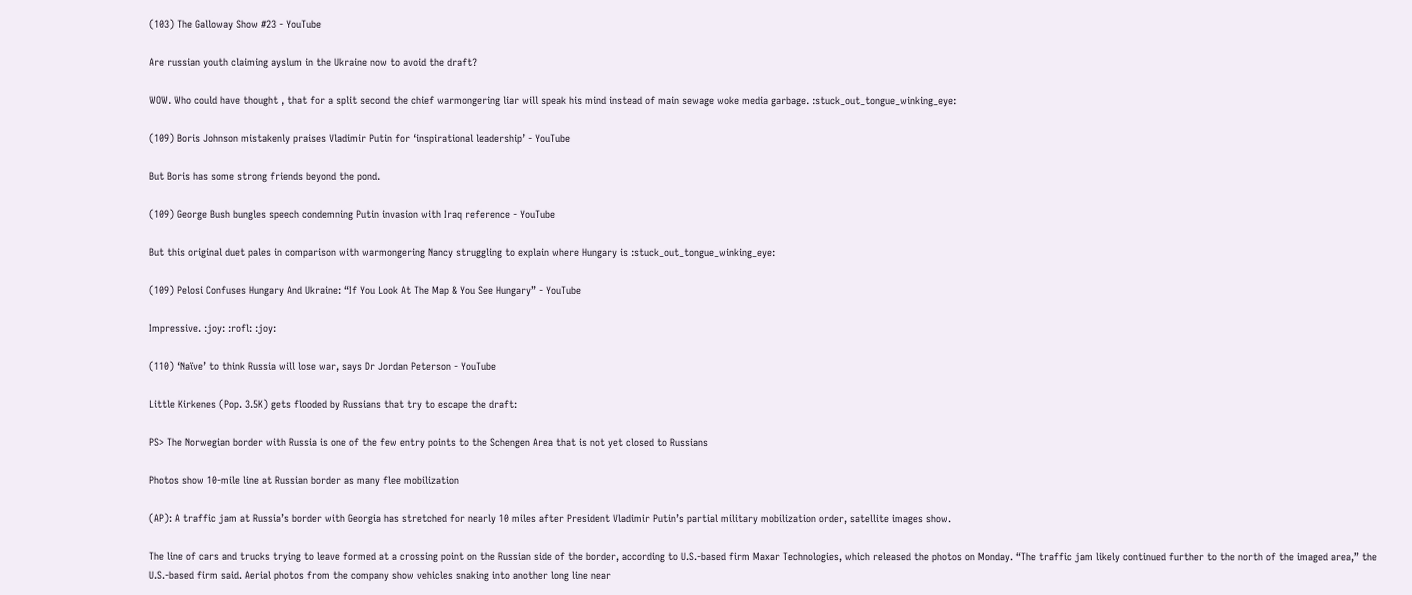(103) The Galloway Show #23 - YouTube

Are russian youth claiming ayslum in the Ukraine now to avoid the draft?

WOW. Who could have thought , that for a split second the chief warmongering liar will speak his mind instead of main sewage woke media garbage. :stuck_out_tongue_winking_eye:

(109) Boris Johnson mistakenly praises Vladimir Putin for ‘inspirational leadership’ - YouTube

But Boris has some strong friends beyond the pond.

(109) George Bush bungles speech condemning Putin invasion with Iraq reference - YouTube

But this original duet pales in comparison with warmongering Nancy struggling to explain where Hungary is :stuck_out_tongue_winking_eye:

(109) Pelosi Confuses Hungary And Ukraine: “If You Look At The Map & You See Hungary” - YouTube

Impressive. :joy: :rofl: :joy:

(110) ‘Naïve’ to think Russia will lose war, says Dr Jordan Peterson - YouTube

Little Kirkenes (Pop. 3.5K) gets flooded by Russians that try to escape the draft:

PS> The Norwegian border with Russia is one of the few entry points to the Schengen Area that is not yet closed to Russians

Photos show 10-mile line at Russian border as many flee mobilization

(AP): A traffic jam at Russia’s border with Georgia has stretched for nearly 10 miles after President Vladimir Putin’s partial military mobilization order, satellite images show.

The line of cars and trucks trying to leave formed at a crossing point on the Russian side of the border, according to U.S.-based firm Maxar Technologies, which released the photos on Monday. “The traffic jam likely continued further to the north of the imaged area,” the U.S.-based firm said. Aerial photos from the company show vehicles snaking into another long line near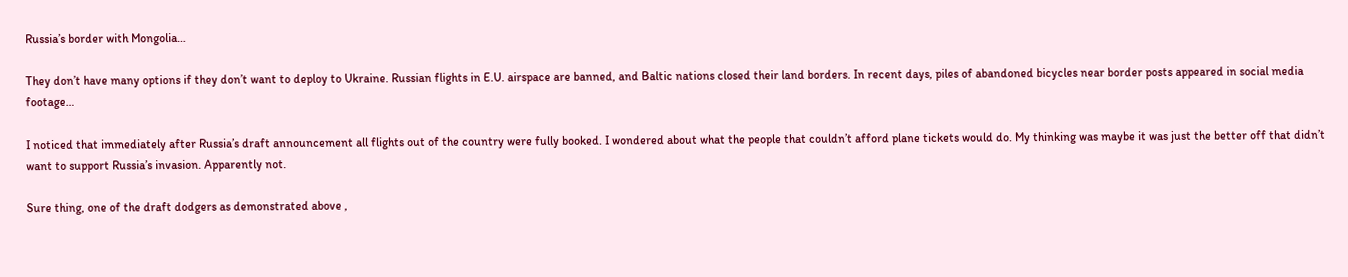Russia’s border with Mongolia…

They don’t have many options if they don’t want to deploy to Ukraine. Russian flights in E.U. airspace are banned, and Baltic nations closed their land borders. In recent days, piles of abandoned bicycles near border posts appeared in social media footage…

I noticed that immediately after Russia’s draft announcement all flights out of the country were fully booked. I wondered about what the people that couldn’t afford plane tickets would do. My thinking was maybe it was just the better off that didn’t want to support Russia’s invasion. Apparently not.

Sure thing, one of the draft dodgers as demonstrated above ,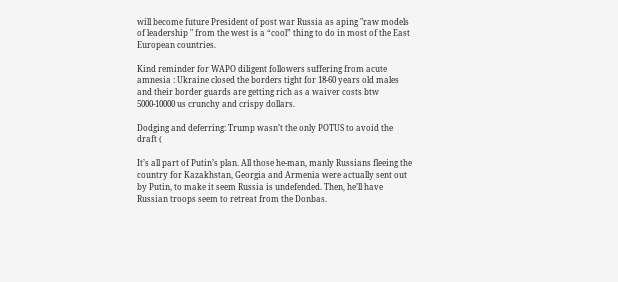will become future President of post war Russia as aping "raw models of leadership " from the west is a “cool” thing to do in most of the East European countries.

Kind reminder for WAPO diligent followers suffering from acute amnesia : Ukraine closed the borders tight for 18-60 years old males and their border guards are getting rich as a waiver costs btw 5000-10000 us crunchy and crispy dollars.

Dodging and deferring: Trump wasn’t the only POTUS to avoid the draft (

It’s all part of Putin’s plan. All those he-man, manly Russians fleeing the country for Kazakhstan, Georgia and Armenia were actually sent out by Putin, to make it seem Russia is undefended. Then, he’ll have Russian troops seem to retreat from the Donbas.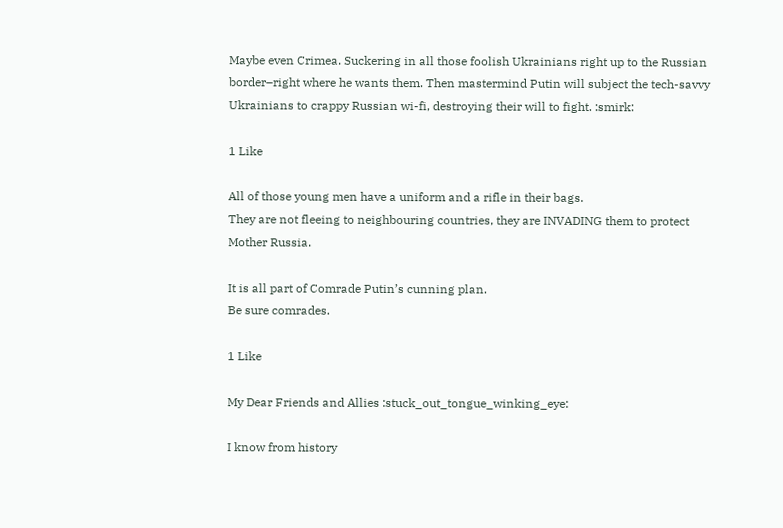Maybe even Crimea. Suckering in all those foolish Ukrainians right up to the Russian border–right where he wants them. Then mastermind Putin will subject the tech-savvy Ukrainians to crappy Russian wi-fi, destroying their will to fight. :smirk:

1 Like

All of those young men have a uniform and a rifle in their bags.
They are not fleeing to neighbouring countries, they are INVADING them to protect Mother Russia.

It is all part of Comrade Putin’s cunning plan.
Be sure comrades.

1 Like

My Dear Friends and Allies :stuck_out_tongue_winking_eye:

I know from history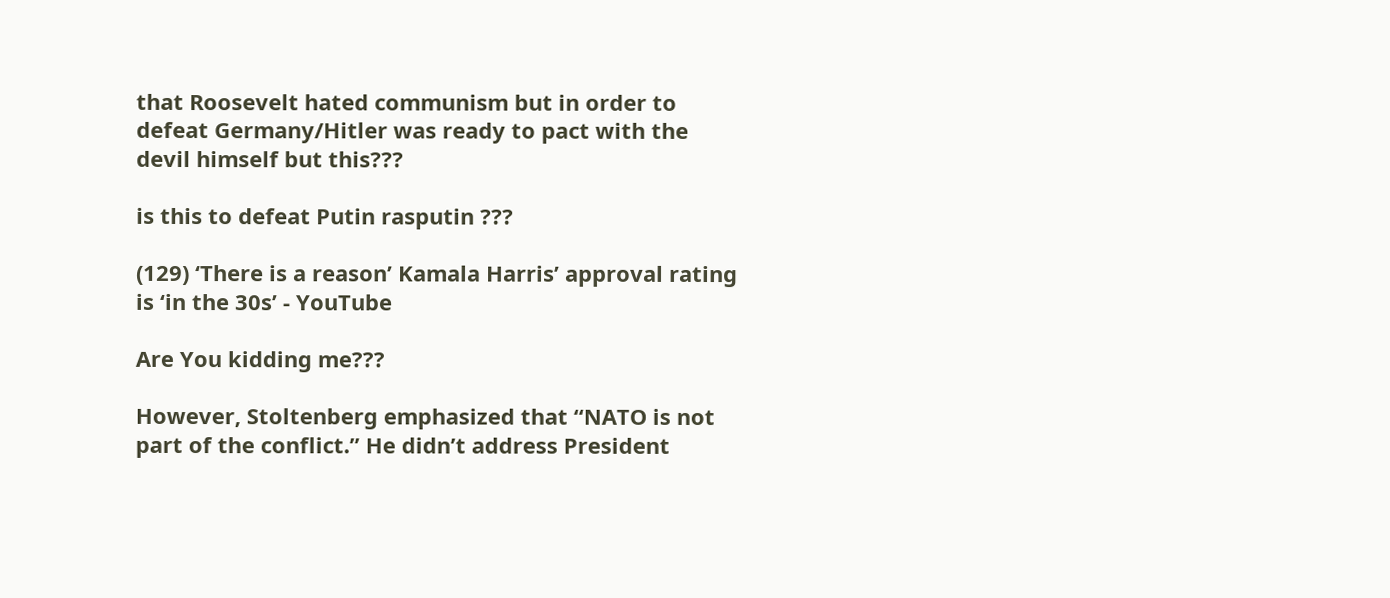that Roosevelt hated communism but in order to defeat Germany/Hitler was ready to pact with the devil himself but this???

is this to defeat Putin rasputin ???

(129) ‘There is a reason’ Kamala Harris’ approval rating is ‘in the 30s’ - YouTube

Are You kidding me???

However, Stoltenberg emphasized that “NATO is not part of the conflict.” He didn’t address President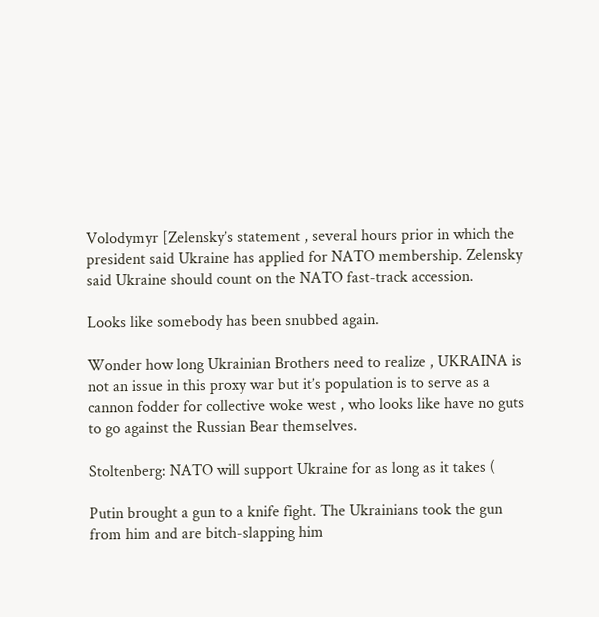Volodymyr [Zelensky’s statement , several hours prior in which the president said Ukraine has applied for NATO membership. Zelensky said Ukraine should count on the NATO fast-track accession.

Looks like somebody has been snubbed again.

Wonder how long Ukrainian Brothers need to realize , UKRAINA is not an issue in this proxy war but it’s population is to serve as a cannon fodder for collective woke west , who looks like have no guts to go against the Russian Bear themselves.

Stoltenberg: NATO will support Ukraine for as long as it takes (

Putin brought a gun to a knife fight. The Ukrainians took the gun from him and are bitch-slapping him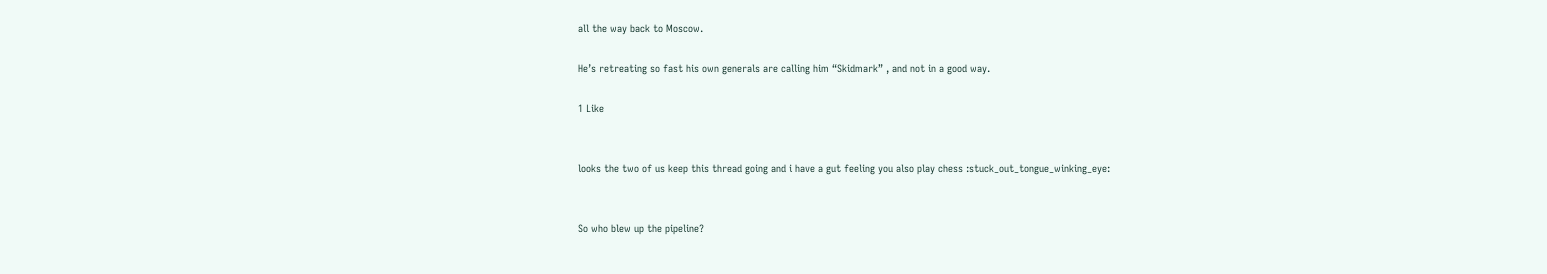all the way back to Moscow.

He’s retreating so fast his own generals are calling him “Skidmark” , and not in a good way.

1 Like


looks the two of us keep this thread going and i have a gut feeling you also play chess :stuck_out_tongue_winking_eye:


So who blew up the pipeline?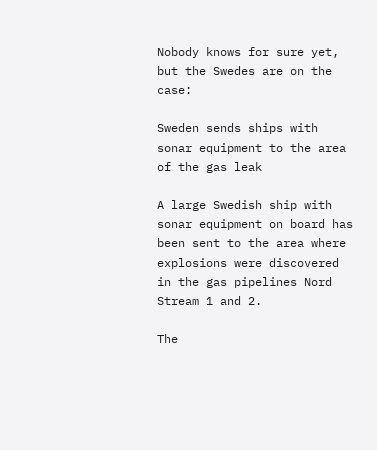Nobody knows for sure yet, but the Swedes are on the case:

Sweden sends ships with sonar equipment to the area of the gas leak

A large Swedish ship with sonar equipment on board has been sent to the area where explosions were discovered in the gas pipelines Nord Stream 1 and 2.

The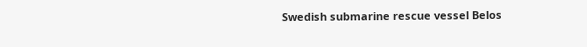Swedish submarine rescue vessel Belos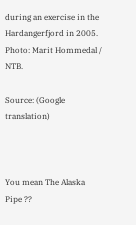during an exercise in the Hardangerfjord in 2005. Photo: Marit Hommedal / NTB.

Source: (Google translation)



You mean The Alaska Pipe ??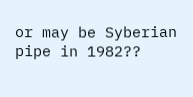or may be Syberian pipe in 1982??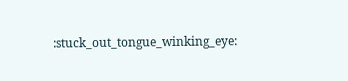:stuck_out_tongue_winking_eye: